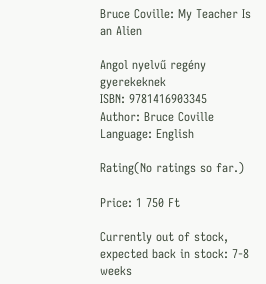Bruce Coville: My Teacher Is an Alien

Angol nyelvű regény gyerekeknek
ISBN: 9781416903345
Author: Bruce Coville
Language: English

Rating(No ratings so far.)

Price: 1 750 Ft

Currently out of stock, expected back in stock: 7-8 weeks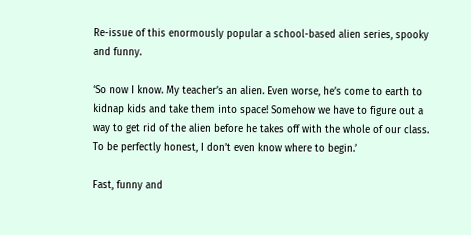Re-issue of this enormously popular a school-based alien series, spooky and funny.

‘So now I know. My teacher’s an alien. Even worse, he’s come to earth to kidnap kids and take them into space! Somehow we have to figure out a way to get rid of the alien before he takes off with the whole of our class. To be perfectly honest, I don’t even know where to begin.’

Fast, funny and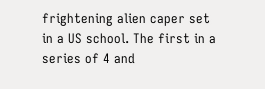frightening alien caper set in a US school. The first in a series of 4 and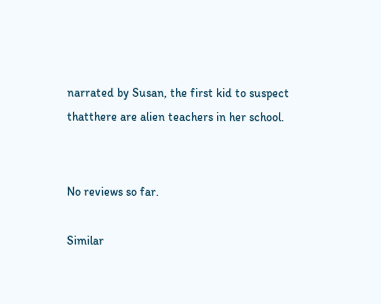narrated by Susan, the first kid to suspect thatthere are alien teachers in her school.


No reviews so far.

Similar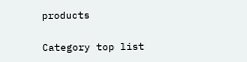products

Category top list